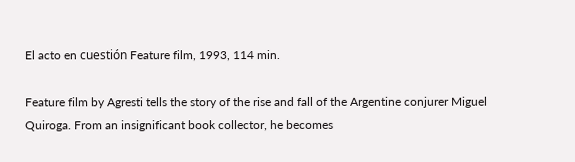El acto en cuestión Feature film, 1993, 114 min.

Feature film by Agresti tells the story of the rise and fall of the Argentine conjurer Miguel Quiroga. From an insignificant book collector, he becomes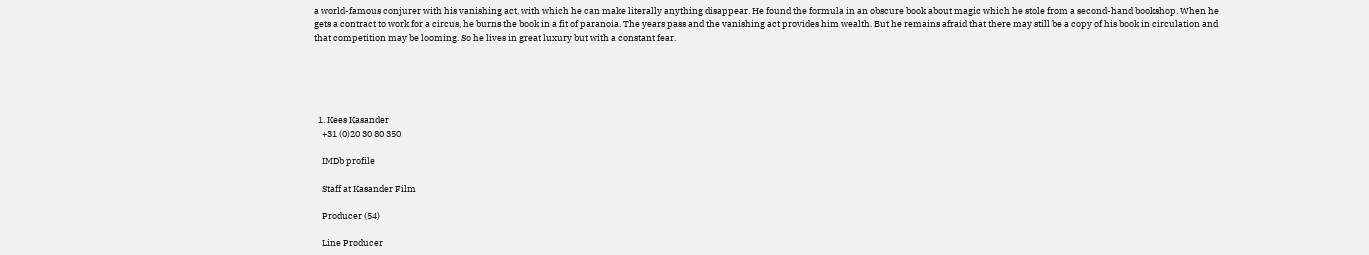a world-famous conjurer with his vanishing act, with which he can make literally anything disappear. He found the formula in an obscure book about magic which he stole from a second-hand bookshop. When he gets a contract to work for a circus, he burns the book in a fit of paranoia. The years pass and the vanishing act provides him wealth. But he remains afraid that there may still be a copy of his book in circulation and that competition may be looming. So he lives in great luxury but with a constant fear.





  1. Kees Kasander
    +31 (0)20 30 80 350

    IMDb profile

    Staff at Kasander Film

    Producer (54)

    Line Producer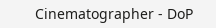Cinematographer - DoP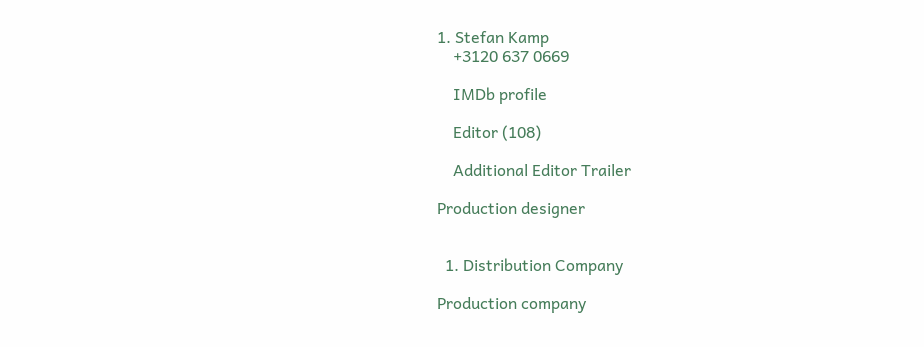1. Stefan Kamp
    +3120 637 0669

    IMDb profile

    Editor (108)

    Additional Editor Trailer

Production designer


  1. Distribution Company

Production company